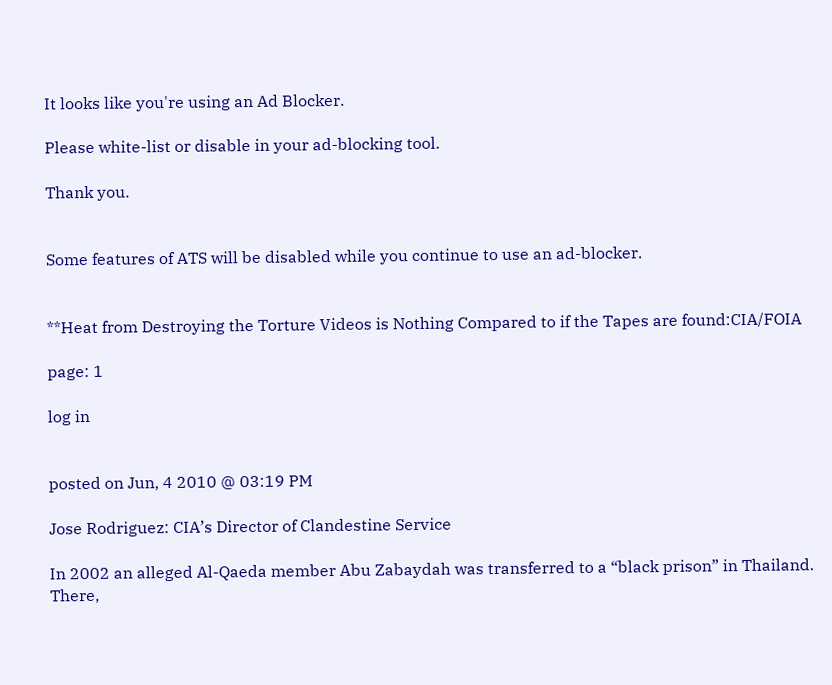It looks like you're using an Ad Blocker.

Please white-list or disable in your ad-blocking tool.

Thank you.


Some features of ATS will be disabled while you continue to use an ad-blocker.


**Heat from Destroying the Torture Videos is Nothing Compared to if the Tapes are found:CIA/FOIA

page: 1

log in


posted on Jun, 4 2010 @ 03:19 PM

Jose Rodriguez: CIA’s Director of Clandestine Service

In 2002 an alleged Al-Qaeda member Abu Zabaydah was transferred to a “black prison” in Thailand. There,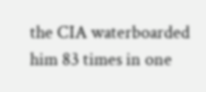the CIA waterboarded him 83 times in one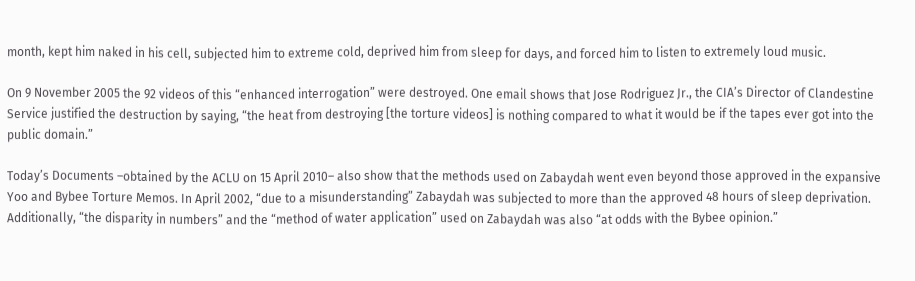month, kept him naked in his cell, subjected him to extreme cold, deprived him from sleep for days, and forced him to listen to extremely loud music.

On 9 November 2005 the 92 videos of this “enhanced interrogation” were destroyed. One email shows that Jose Rodriguez Jr., the CIA’s Director of Clandestine Service justified the destruction by saying, “the heat from destroying [the torture videos] is nothing compared to what it would be if the tapes ever got into the public domain.”

Today’s Documents –obtained by the ACLU on 15 April 2010– also show that the methods used on Zabaydah went even beyond those approved in the expansive Yoo and Bybee Torture Memos. In April 2002, “due to a misunderstanding” Zabaydah was subjected to more than the approved 48 hours of sleep deprivation. Additionally, “the disparity in numbers” and the “method of water application” used on Zabaydah was also “at odds with the Bybee opinion.”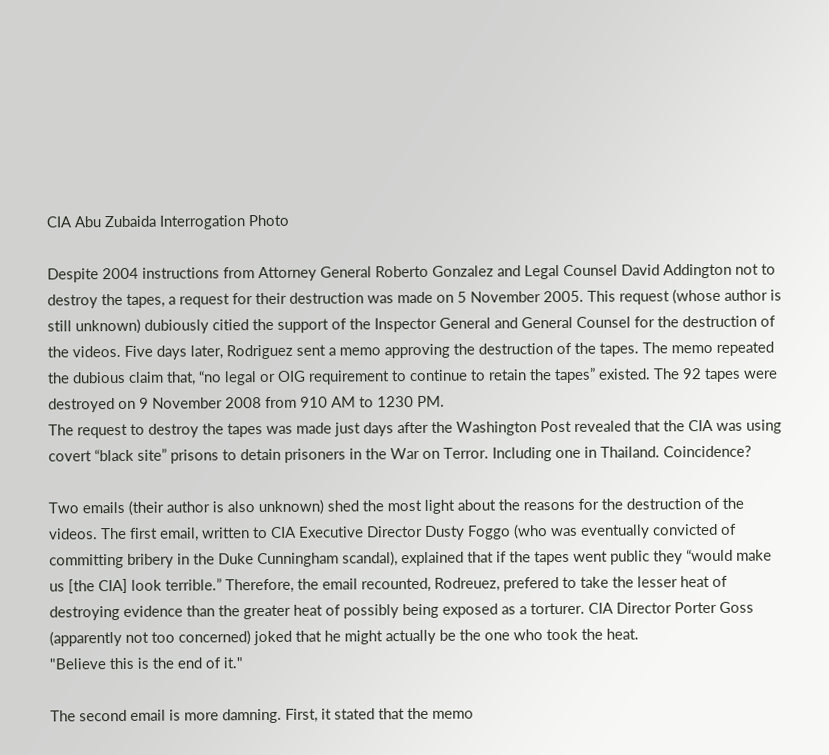CIA Abu Zubaida Interrogation Photo

Despite 2004 instructions from Attorney General Roberto Gonzalez and Legal Counsel David Addington not to destroy the tapes, a request for their destruction was made on 5 November 2005. This request (whose author is still unknown) dubiously citied the support of the Inspector General and General Counsel for the destruction of the videos. Five days later, Rodriguez sent a memo approving the destruction of the tapes. The memo repeated the dubious claim that, “no legal or OIG requirement to continue to retain the tapes” existed. The 92 tapes were destroyed on 9 November 2008 from 910 AM to 1230 PM.
The request to destroy the tapes was made just days after the Washington Post revealed that the CIA was using covert “black site” prisons to detain prisoners in the War on Terror. Including one in Thailand. Coincidence?

Two emails (their author is also unknown) shed the most light about the reasons for the destruction of the videos. The first email, written to CIA Executive Director Dusty Foggo (who was eventually convicted of committing bribery in the Duke Cunningham scandal), explained that if the tapes went public they “would make us [the CIA] look terrible.” Therefore, the email recounted, Rodreuez, prefered to take the lesser heat of destroying evidence than the greater heat of possibly being exposed as a torturer. CIA Director Porter Goss (apparently not too concerned) joked that he might actually be the one who took the heat.
"Believe this is the end of it."

The second email is more damning. First, it stated that the memo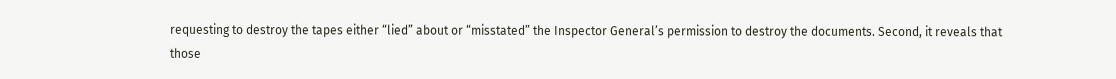requesting to destroy the tapes either “lied” about or “misstated” the Inspector General’s permission to destroy the documents. Second, it reveals that those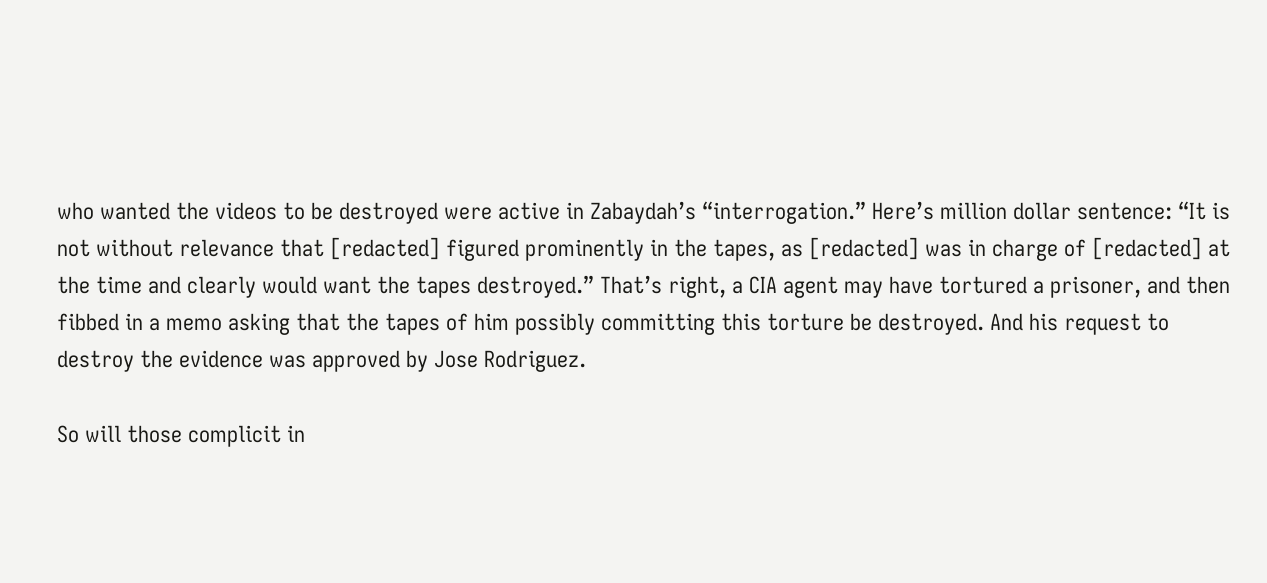who wanted the videos to be destroyed were active in Zabaydah’s “interrogation.” Here’s million dollar sentence: “It is not without relevance that [redacted] figured prominently in the tapes, as [redacted] was in charge of [redacted] at the time and clearly would want the tapes destroyed.” That’s right, a CIA agent may have tortured a prisoner, and then fibbed in a memo asking that the tapes of him possibly committing this torture be destroyed. And his request to destroy the evidence was approved by Jose Rodriguez.

So will those complicit in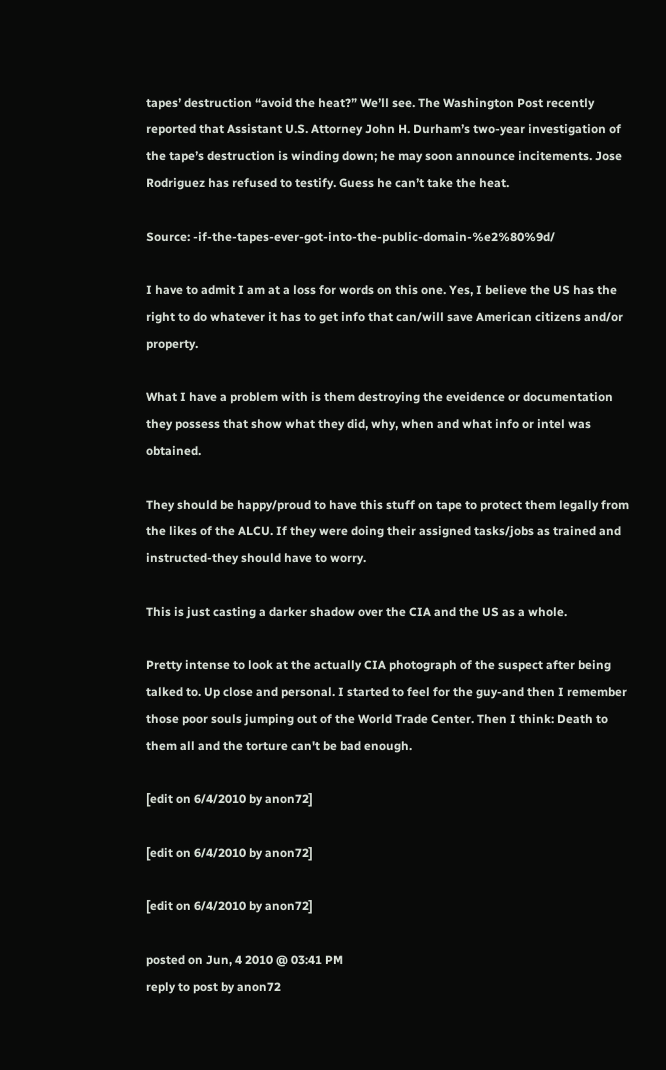tapes’ destruction “avoid the heat?” We’ll see. The Washington Post recently reported that Assistant U.S. Attorney John H. Durham’s two-year investigation of the tape’s destruction is winding down; he may soon announce incitements. Jose Rodriguez has refused to testify. Guess he can’t take the heat.

Source: -if-the-tapes-ever-got-into-the-public-domain-%e2%80%9d/

I have to admit I am at a loss for words on this one. Yes, I believe the US has the right to do whatever it has to get info that can/will save American citizens and/or property.

What I have a problem with is them destroying the eveidence or documentation they possess that show what they did, why, when and what info or intel was obtained.

They should be happy/proud to have this stuff on tape to protect them legally from the likes of the ALCU. If they were doing their assigned tasks/jobs as trained and instructed-they should have to worry.

This is just casting a darker shadow over the CIA and the US as a whole.

Pretty intense to look at the actually CIA photograph of the suspect after being talked to. Up close and personal. I started to feel for the guy-and then I remember those poor souls jumping out of the World Trade Center. Then I think: Death to them all and the torture can't be bad enough.

[edit on 6/4/2010 by anon72]

[edit on 6/4/2010 by anon72]

[edit on 6/4/2010 by anon72]

posted on Jun, 4 2010 @ 03:41 PM
reply to post by anon72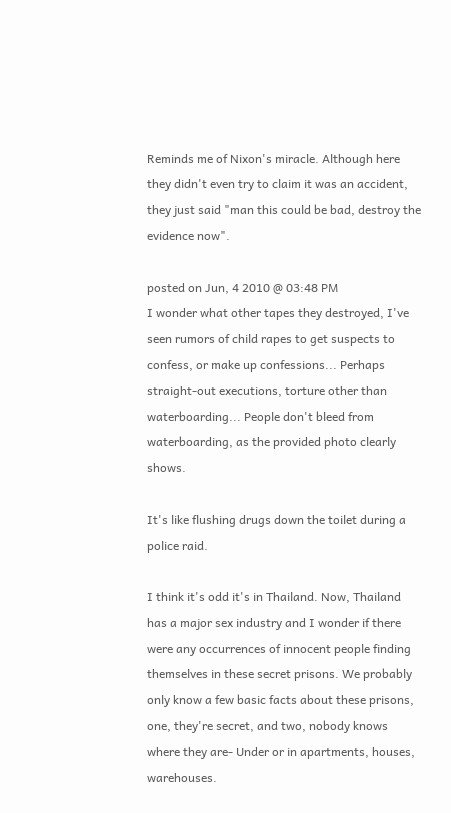Reminds me of Nixon's miracle. Although here they didn't even try to claim it was an accident, they just said "man this could be bad, destroy the evidence now".

posted on Jun, 4 2010 @ 03:48 PM
I wonder what other tapes they destroyed, I've seen rumors of child rapes to get suspects to confess, or make up confessions... Perhaps straight-out executions, torture other than waterboarding... People don't bleed from waterboarding, as the provided photo clearly shows.

It's like flushing drugs down the toilet during a police raid.

I think it's odd it's in Thailand. Now, Thailand has a major sex industry and I wonder if there were any occurrences of innocent people finding themselves in these secret prisons. We probably only know a few basic facts about these prisons, one, they're secret, and two, nobody knows where they are- Under or in apartments, houses, warehouses.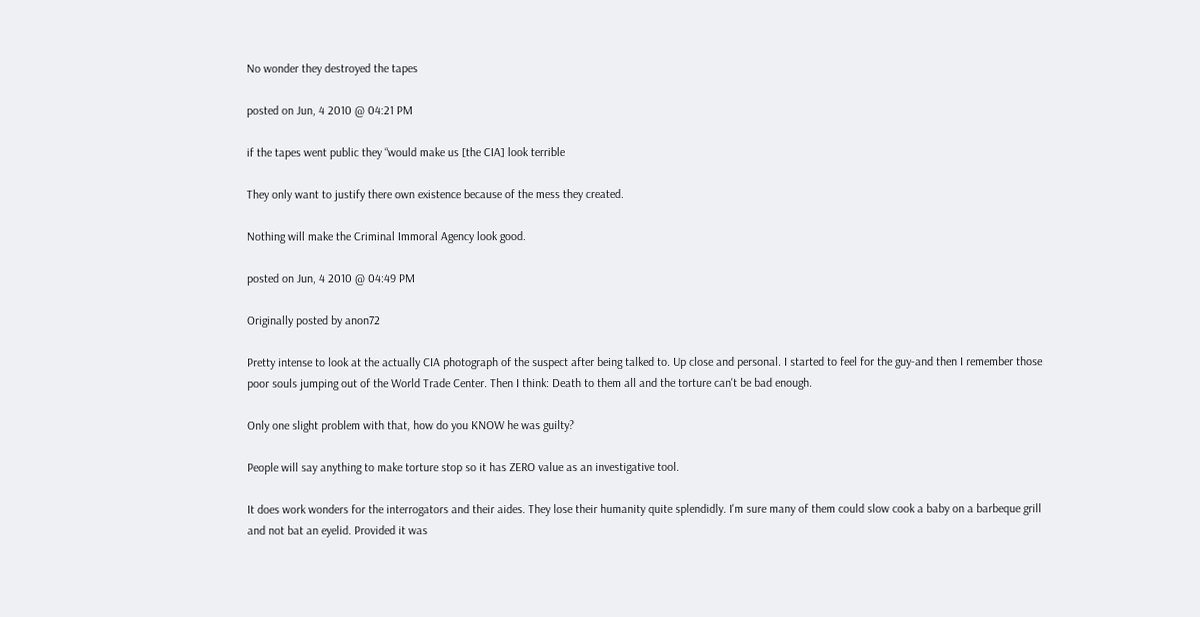No wonder they destroyed the tapes

posted on Jun, 4 2010 @ 04:21 PM

if the tapes went public they “would make us [the CIA] look terrible

They only want to justify there own existence because of the mess they created.

Nothing will make the Criminal Immoral Agency look good.

posted on Jun, 4 2010 @ 04:49 PM

Originally posted by anon72

Pretty intense to look at the actually CIA photograph of the suspect after being talked to. Up close and personal. I started to feel for the guy-and then I remember those poor souls jumping out of the World Trade Center. Then I think: Death to them all and the torture can't be bad enough.

Only one slight problem with that, how do you KNOW he was guilty?

People will say anything to make torture stop so it has ZERO value as an investigative tool.

It does work wonders for the interrogators and their aides. They lose their humanity quite splendidly. I'm sure many of them could slow cook a baby on a barbeque grill and not bat an eyelid. Provided it was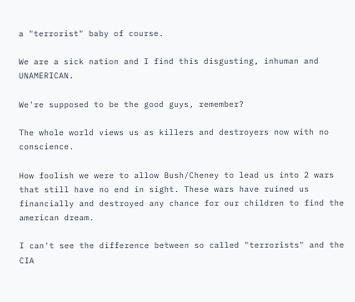a "terrorist" baby of course.

We are a sick nation and I find this disgusting, inhuman and UNAMERICAN.

We're supposed to be the good guys, remember?

The whole world views us as killers and destroyers now with no conscience.

How foolish we were to allow Bush/Cheney to lead us into 2 wars that still have no end in sight. These wars have ruined us financially and destroyed any chance for our children to find the american dream.

I can't see the difference between so called "terrorists" and the CIA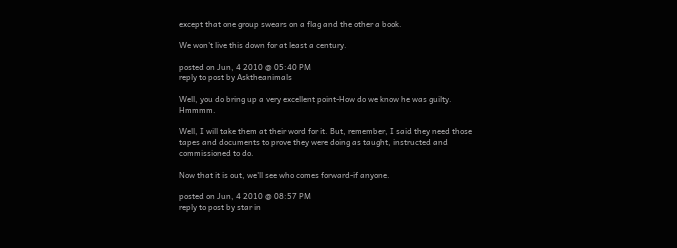except that one group swears on a flag and the other a book.

We won't live this down for at least a century.

posted on Jun, 4 2010 @ 05:40 PM
reply to post by Asktheanimals

Well, you do bring up a very excellent point-How do we know he was guilty. Hmmmm.

Well, I will take them at their word for it. But, remember, I said they need those tapes and documents to prove they were doing as taught, instructed and commissioned to do.

Now that it is out, we'll see who comes forward-if anyone.

posted on Jun, 4 2010 @ 08:57 PM
reply to post by star in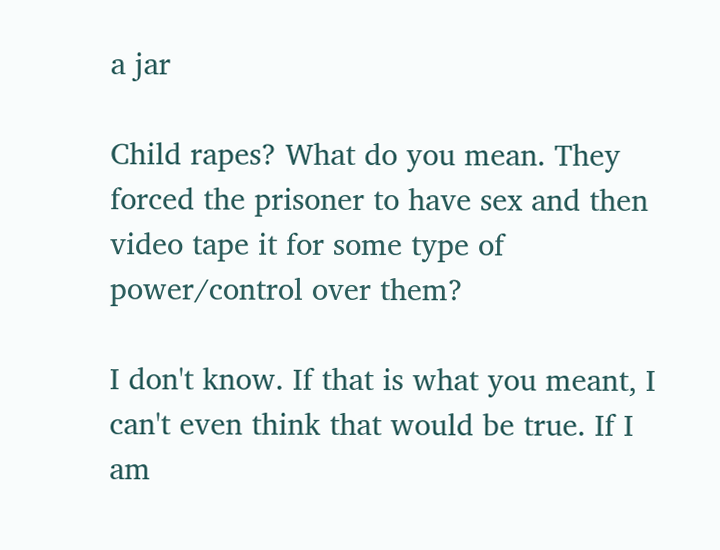a jar

Child rapes? What do you mean. They forced the prisoner to have sex and then video tape it for some type of power/control over them?

I don't know. If that is what you meant, I can't even think that would be true. If I am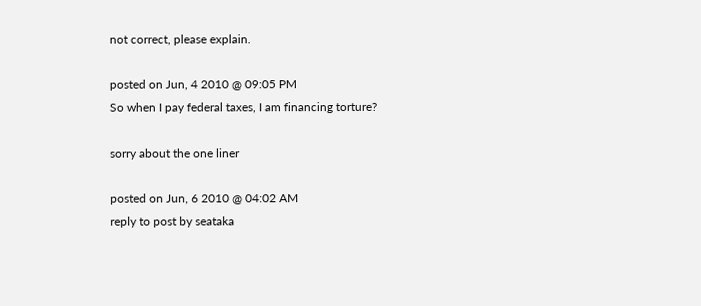not correct, please explain.

posted on Jun, 4 2010 @ 09:05 PM
So when I pay federal taxes, I am financing torture?

sorry about the one liner

posted on Jun, 6 2010 @ 04:02 AM
reply to post by seataka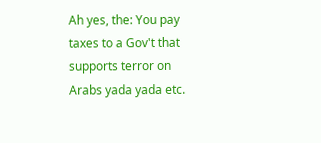Ah yes, the: You pay taxes to a Gov't that supports terror on Arabs yada yada etc.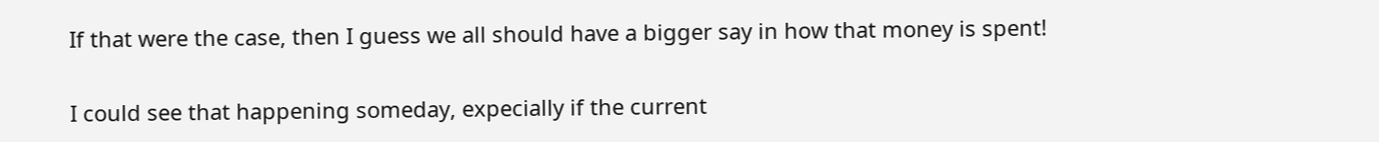If that were the case, then I guess we all should have a bigger say in how that money is spent!

I could see that happening someday, expecially if the current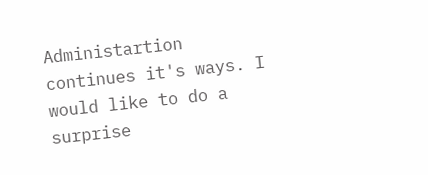Administartion continues it's ways. I would like to do a surprise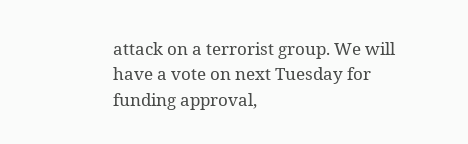attack on a terrorist group. We will have a vote on next Tuesday for funding approval,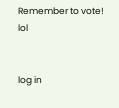Remember to vote! lol


log in